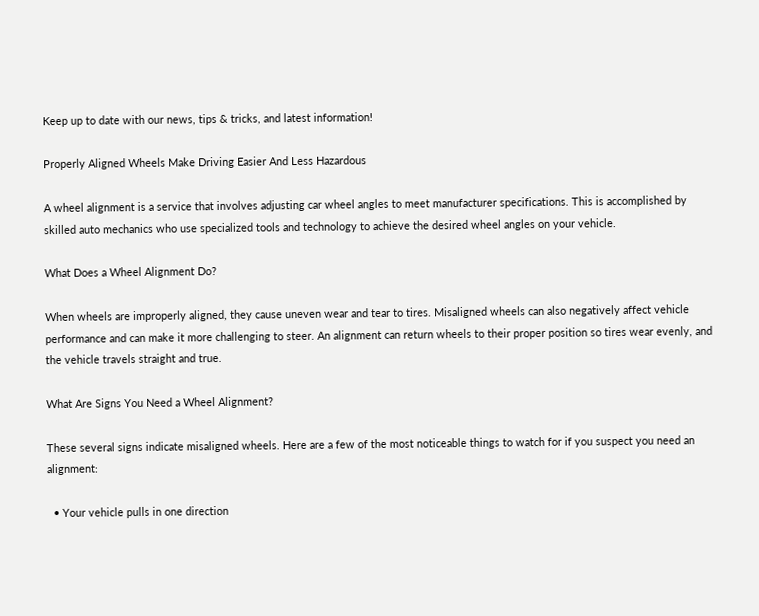Keep up to date with our news, tips & tricks, and latest information!

Properly Aligned Wheels Make Driving Easier And Less Hazardous

A wheel alignment is a service that involves adjusting car wheel angles to meet manufacturer specifications. This is accomplished by skilled auto mechanics who use specialized tools and technology to achieve the desired wheel angles on your vehicle.

What Does a Wheel Alignment Do?

When wheels are improperly aligned, they cause uneven wear and tear to tires. Misaligned wheels can also negatively affect vehicle performance and can make it more challenging to steer. An alignment can return wheels to their proper position so tires wear evenly, and the vehicle travels straight and true.

What Are Signs You Need a Wheel Alignment?

These several signs indicate misaligned wheels. Here are a few of the most noticeable things to watch for if you suspect you need an alignment:

  • Your vehicle pulls in one direction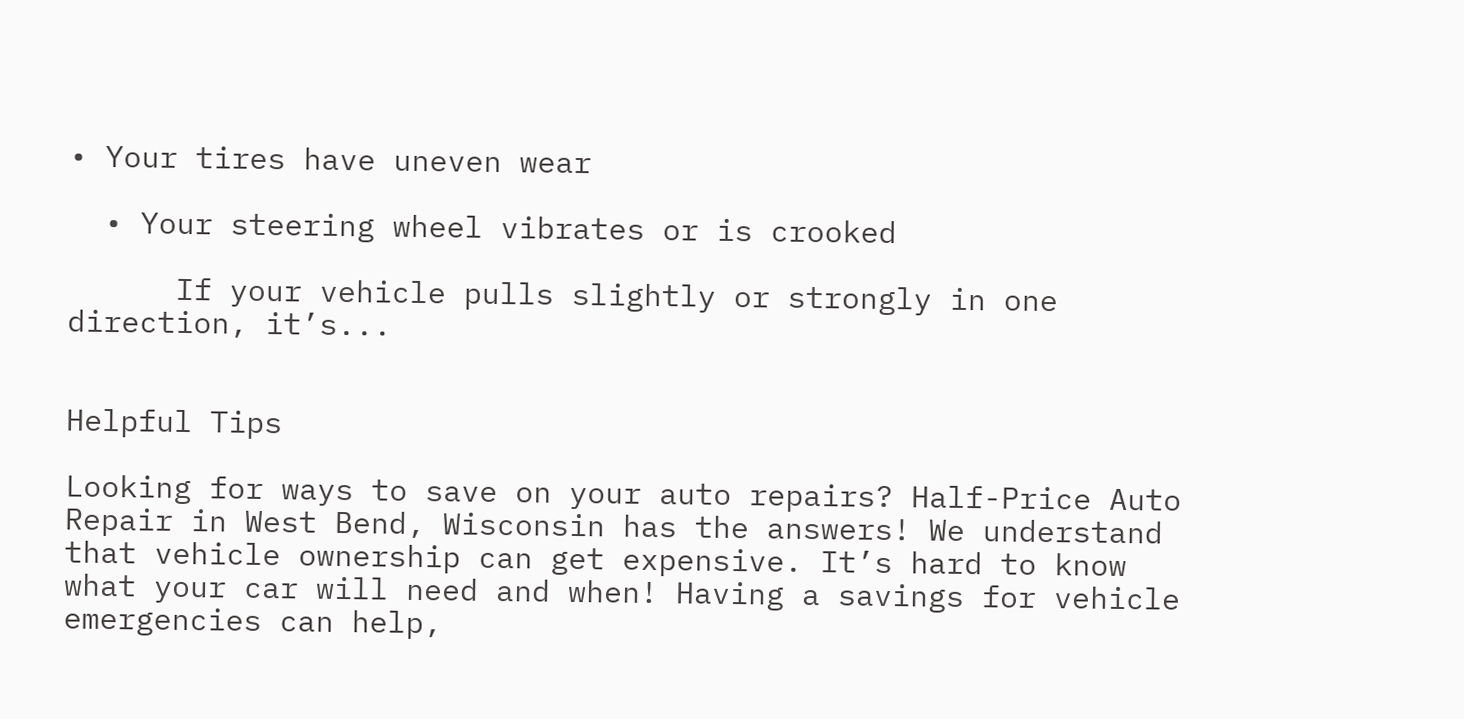• Your tires have uneven wear

  • Your steering wheel vibrates or is crooked

      If your vehicle pulls slightly or strongly in one direction, it’s...


Helpful Tips

Looking for ways to save on your auto repairs? Half-Price Auto Repair in West Bend, Wisconsin has the answers! We understand that vehicle ownership can get expensive. It’s hard to know what your car will need and when! Having a savings for vehicle emergencies can help,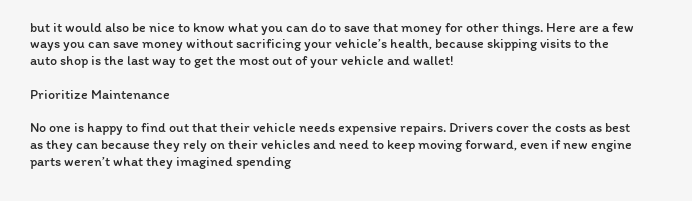but it would also be nice to know what you can do to save that money for other things. Here are a few ways you can save money without sacrificing your vehicle’s health, because skipping visits to the auto shop is the last way to get the most out of your vehicle and wallet!

Prioritize Maintenance

No one is happy to find out that their vehicle needs expensive repairs. Drivers cover the costs as best as they can because they rely on their vehicles and need to keep moving forward, even if new engine parts weren’t what they imagined spending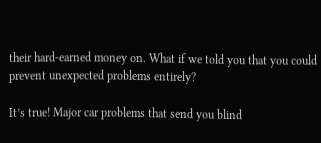their hard-earned money on. What if we told you that you could prevent unexpected problems entirely?

It’s true! Major car problems that send you blind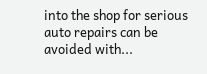into the shop for serious auto repairs can be avoided with...